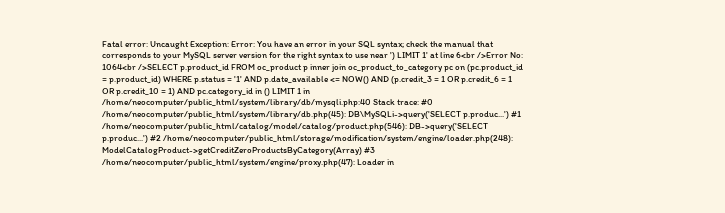Fatal error: Uncaught Exception: Error: You have an error in your SQL syntax; check the manual that corresponds to your MySQL server version for the right syntax to use near ') LIMIT 1' at line 6<br />Error No: 1064<br />SELECT p.product_id FROM oc_product p inner join oc_product_to_category pc on (pc.product_id = p.product_id) WHERE p.status = '1' AND p.date_available <= NOW() AND (p.credit_3 = 1 OR p.credit_6 = 1 OR p.credit_10 = 1) AND pc.category_id in () LIMIT 1 in /home/neocomputer/public_html/system/library/db/mysqli.php:40 Stack trace: #0 /home/neocomputer/public_html/system/library/db.php(45): DB\MySQLi->query('SELECT p.produc...') #1 /home/neocomputer/public_html/catalog/model/catalog/product.php(546): DB->query('SELECT p.produc...') #2 /home/neocomputer/public_html/storage/modification/system/engine/loader.php(248): ModelCatalogProduct->getCreditZeroProductsByCategory(Array) #3 /home/neocomputer/public_html/system/engine/proxy.php(47): Loader in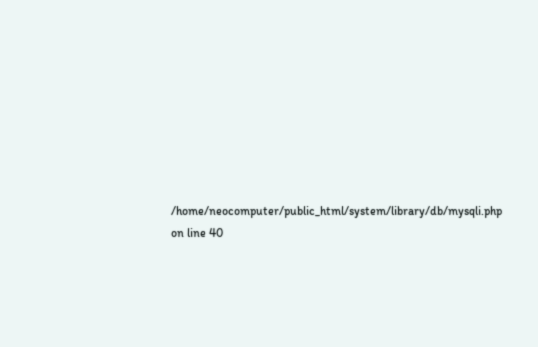/home/neocomputer/public_html/system/library/db/mysqli.php on line 40